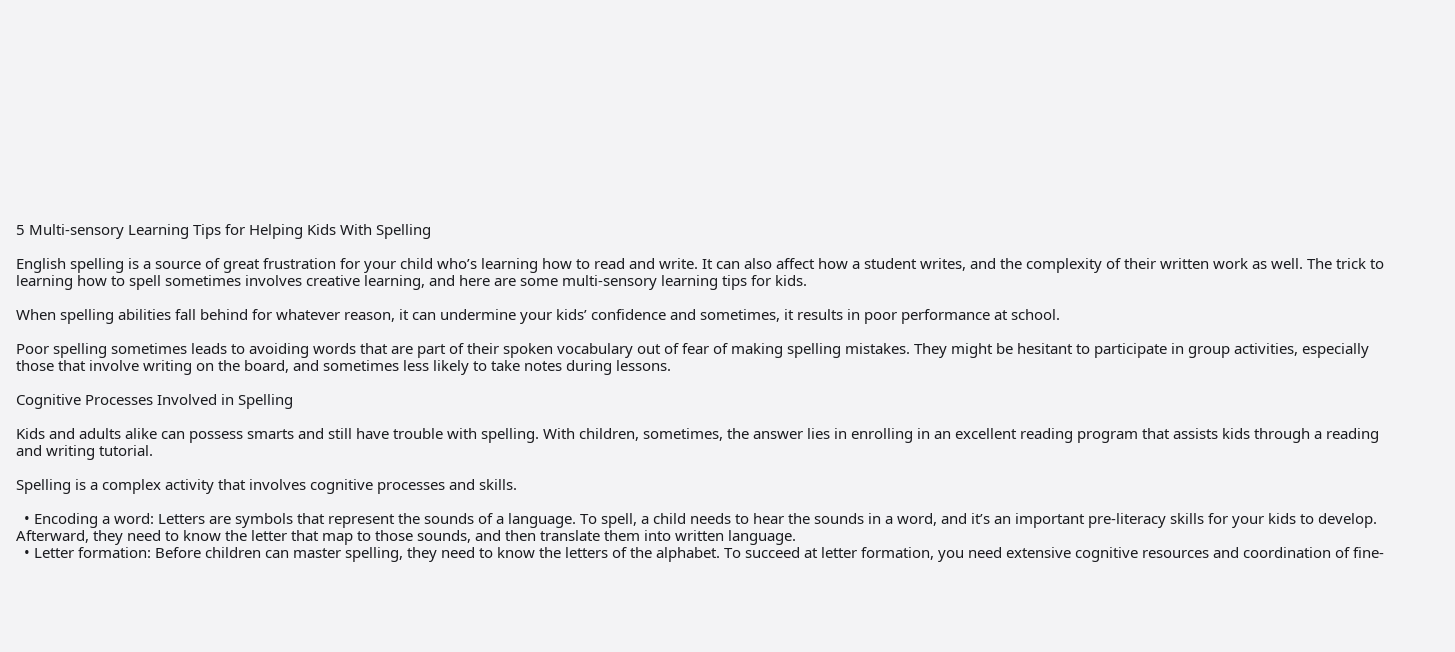5 Multi-sensory Learning Tips for Helping Kids With Spelling

English spelling is a source of great frustration for your child who’s learning how to read and write. It can also affect how a student writes, and the complexity of their written work as well. The trick to learning how to spell sometimes involves creative learning, and here are some multi-sensory learning tips for kids.

When spelling abilities fall behind for whatever reason, it can undermine your kids’ confidence and sometimes, it results in poor performance at school.

Poor spelling sometimes leads to avoiding words that are part of their spoken vocabulary out of fear of making spelling mistakes. They might be hesitant to participate in group activities, especially those that involve writing on the board, and sometimes less likely to take notes during lessons.

Cognitive Processes Involved in Spelling

Kids and adults alike can possess smarts and still have trouble with spelling. With children, sometimes, the answer lies in enrolling in an excellent reading program that assists kids through a reading and writing tutorial.

Spelling is a complex activity that involves cognitive processes and skills.

  • Encoding a word: Letters are symbols that represent the sounds of a language. To spell, a child needs to hear the sounds in a word, and it’s an important pre-literacy skills for your kids to develop. Afterward, they need to know the letter that map to those sounds, and then translate them into written language.
  • Letter formation: Before children can master spelling, they need to know the letters of the alphabet. To succeed at letter formation, you need extensive cognitive resources and coordination of fine-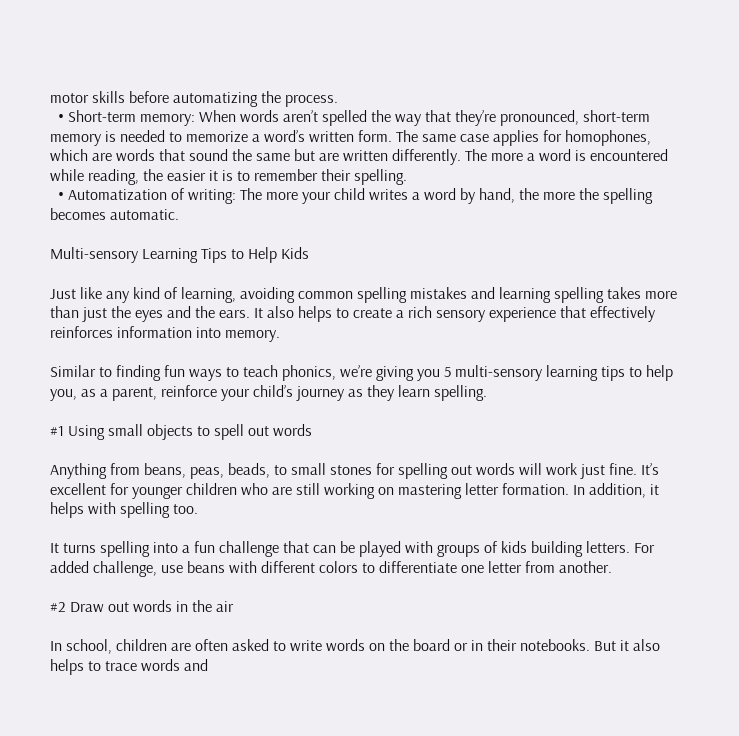motor skills before automatizing the process.
  • Short-term memory: When words aren’t spelled the way that they’re pronounced, short-term memory is needed to memorize a word’s written form. The same case applies for homophones, which are words that sound the same but are written differently. The more a word is encountered while reading, the easier it is to remember their spelling.
  • Automatization of writing: The more your child writes a word by hand, the more the spelling becomes automatic.

Multi-sensory Learning Tips to Help Kids

Just like any kind of learning, avoiding common spelling mistakes and learning spelling takes more than just the eyes and the ears. It also helps to create a rich sensory experience that effectively reinforces information into memory.

Similar to finding fun ways to teach phonics, we’re giving you 5 multi-sensory learning tips to help you, as a parent, reinforce your child’s journey as they learn spelling.

#1 Using small objects to spell out words

Anything from beans, peas, beads, to small stones for spelling out words will work just fine. It’s excellent for younger children who are still working on mastering letter formation. In addition, it helps with spelling too.

It turns spelling into a fun challenge that can be played with groups of kids building letters. For added challenge, use beans with different colors to differentiate one letter from another.

#2 Draw out words in the air

In school, children are often asked to write words on the board or in their notebooks. But it also helps to trace words and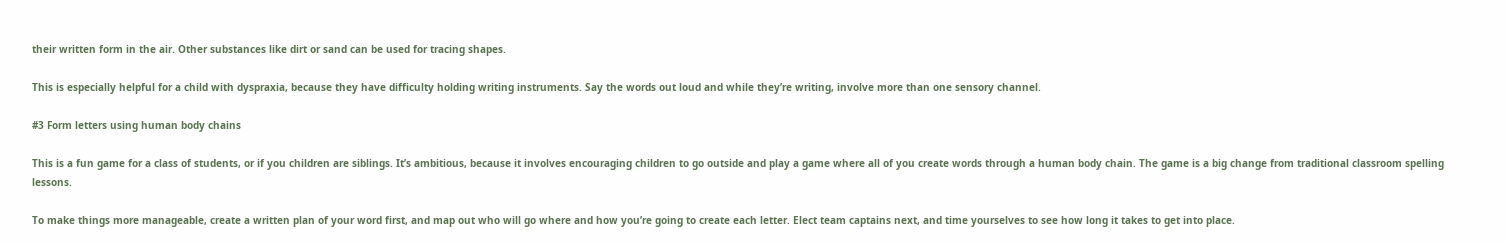their written form in the air. Other substances like dirt or sand can be used for tracing shapes.

This is especially helpful for a child with dyspraxia, because they have difficulty holding writing instruments. Say the words out loud and while they’re writing, involve more than one sensory channel.

#3 Form letters using human body chains

This is a fun game for a class of students, or if you children are siblings. It’s ambitious, because it involves encouraging children to go outside and play a game where all of you create words through a human body chain. The game is a big change from traditional classroom spelling lessons.

To make things more manageable, create a written plan of your word first, and map out who will go where and how you’re going to create each letter. Elect team captains next, and time yourselves to see how long it takes to get into place.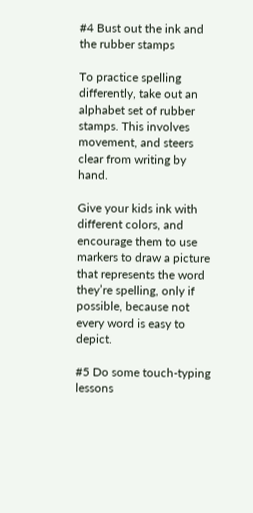#4 Bust out the ink and the rubber stamps

To practice spelling differently, take out an alphabet set of rubber stamps. This involves movement, and steers clear from writing by hand.

Give your kids ink with different colors, and encourage them to use markers to draw a picture that represents the word they’re spelling, only if possible, because not every word is easy to depict.

#5 Do some touch-typing lessons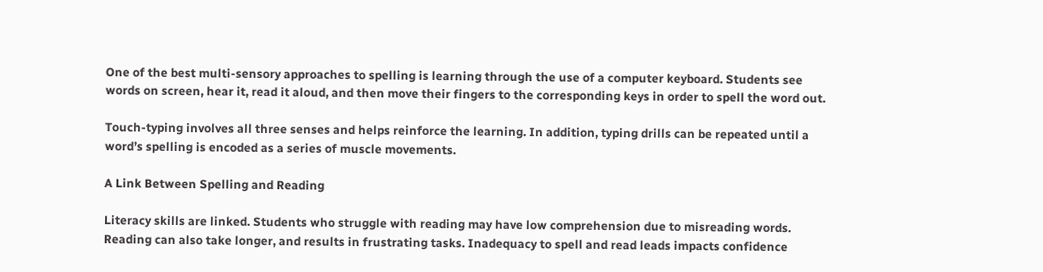One of the best multi-sensory approaches to spelling is learning through the use of a computer keyboard. Students see words on screen, hear it, read it aloud, and then move their fingers to the corresponding keys in order to spell the word out.

Touch-typing involves all three senses and helps reinforce the learning. In addition, typing drills can be repeated until a word’s spelling is encoded as a series of muscle movements.

A Link Between Spelling and Reading

Literacy skills are linked. Students who struggle with reading may have low comprehension due to misreading words. Reading can also take longer, and results in frustrating tasks. Inadequacy to spell and read leads impacts confidence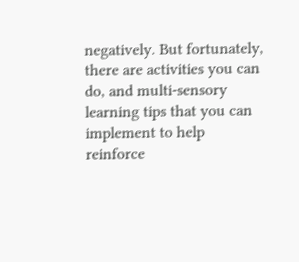negatively. But fortunately, there are activities you can do, and multi-sensory learning tips that you can implement to help reinforce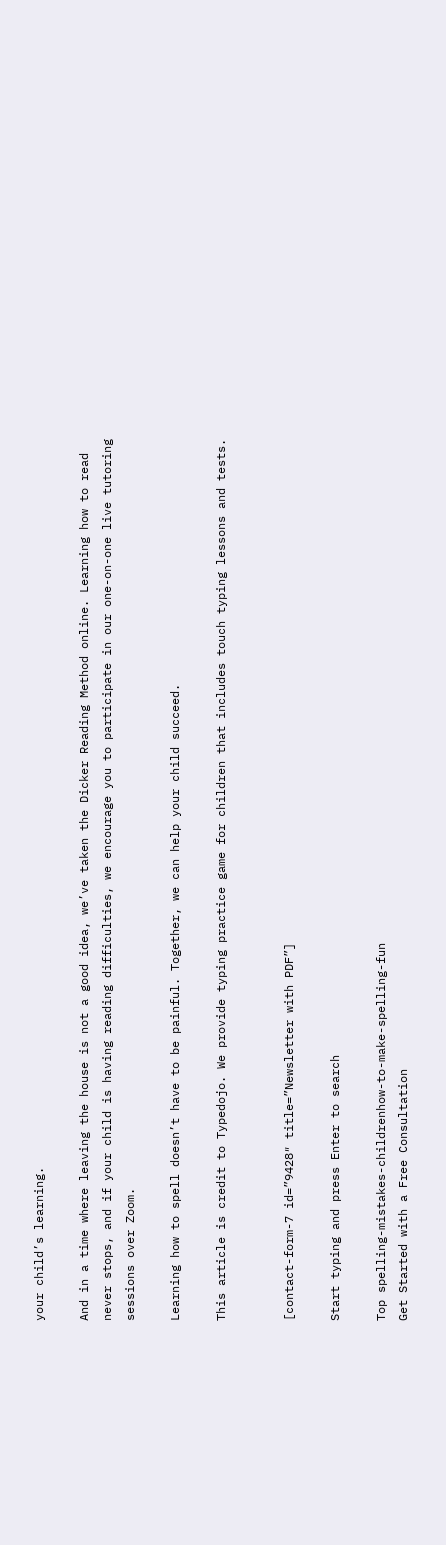your child’s learning.

And in a time where leaving the house is not a good idea, we’ve taken the Dicker Reading Method online. Learning how to read never stops, and if your child is having reading difficulties, we encourage you to participate in our one-on-one live tutoring sessions over Zoom.

Learning how to spell doesn’t have to be painful. Together, we can help your child succeed.

This article is credit to Typedojo. We provide typing practice game for children that includes touch typing lessons and tests.


[contact-form-7 id=”9428″ title=”Newsletter with PDF”]

Start typing and press Enter to search

Top spelling-mistakes-childrenhow-to-make-spelling-fun
Get Started with a Free Consultation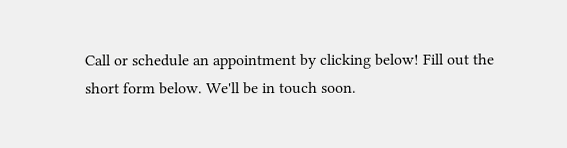Call or schedule an appointment by clicking below! Fill out the short form below. We'll be in touch soon.